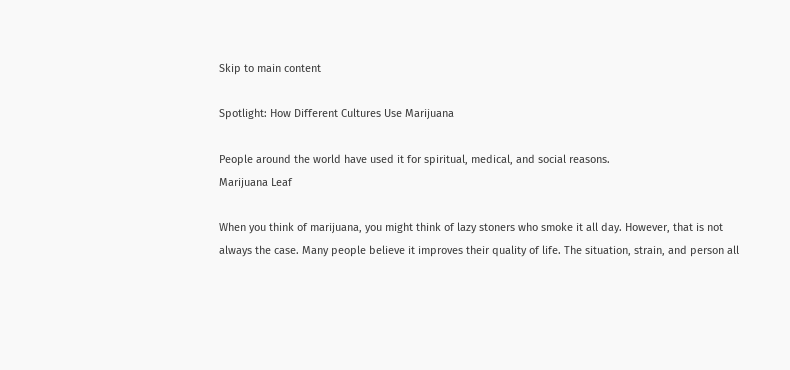Skip to main content

Spotlight: How Different Cultures Use Marijuana

People around the world have used it for spiritual, medical, and social reasons.
Marijuana Leaf

When you think of marijuana, you might think of lazy stoners who smoke it all day. However, that is not always the case. Many people believe it improves their quality of life. The situation, strain, and person all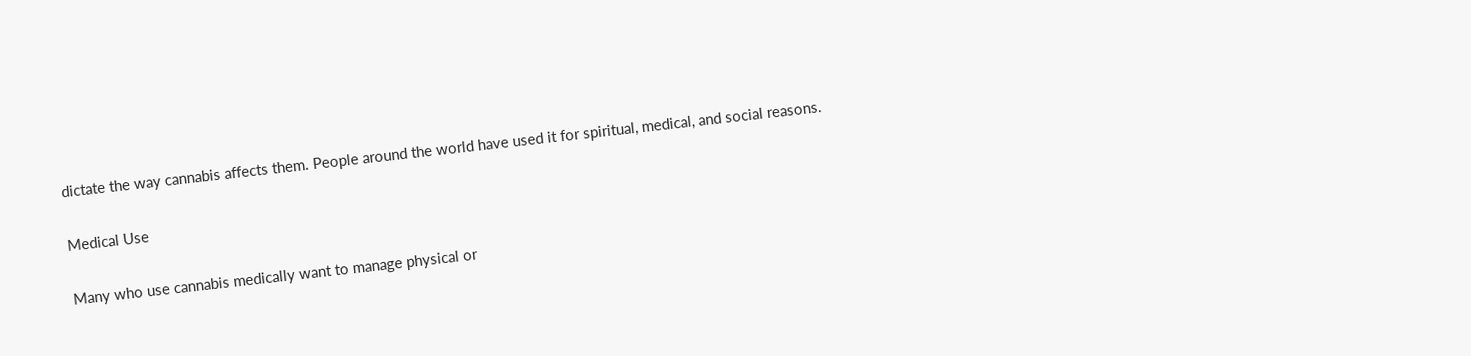dictate the way cannabis affects them. People around the world have used it for spiritual, medical, and social reasons.

Medical Use

Many who use cannabis medically want to manage physical or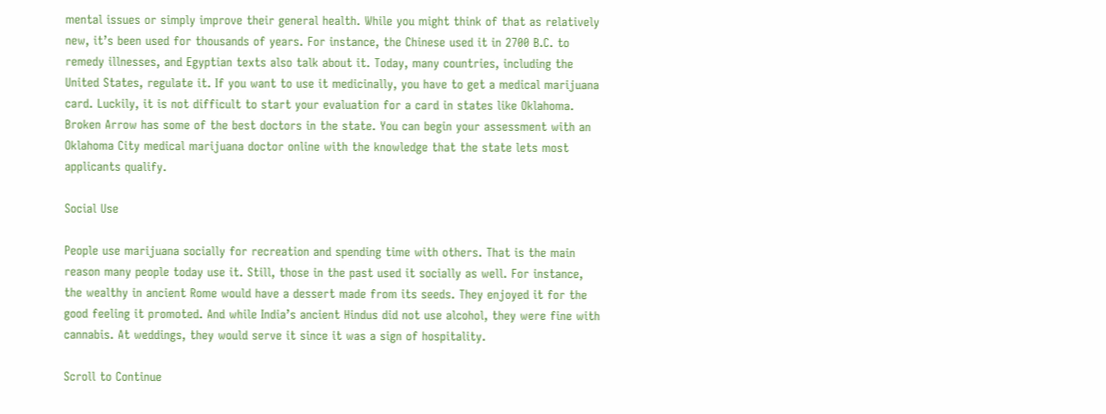mental issues or simply improve their general health. While you might think of that as relatively new, it’s been used for thousands of years. For instance, the Chinese used it in 2700 B.C. to remedy illnesses, and Egyptian texts also talk about it. Today, many countries, including the United States, regulate it. If you want to use it medicinally, you have to get a medical marijuana card. Luckily, it is not difficult to start your evaluation for a card in states like Oklahoma. Broken Arrow has some of the best doctors in the state. You can begin your assessment with an Oklahoma City medical marijuana doctor online with the knowledge that the state lets most applicants qualify.

Social Use

People use marijuana socially for recreation and spending time with others. That is the main reason many people today use it. Still, those in the past used it socially as well. For instance, the wealthy in ancient Rome would have a dessert made from its seeds. They enjoyed it for the good feeling it promoted. And while India’s ancient Hindus did not use alcohol, they were fine with cannabis. At weddings, they would serve it since it was a sign of hospitality.

Scroll to Continue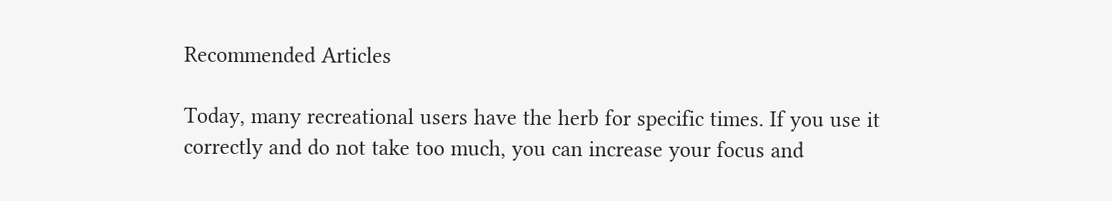Recommended Articles

Today, many recreational users have the herb for specific times. If you use it correctly and do not take too much, you can increase your focus and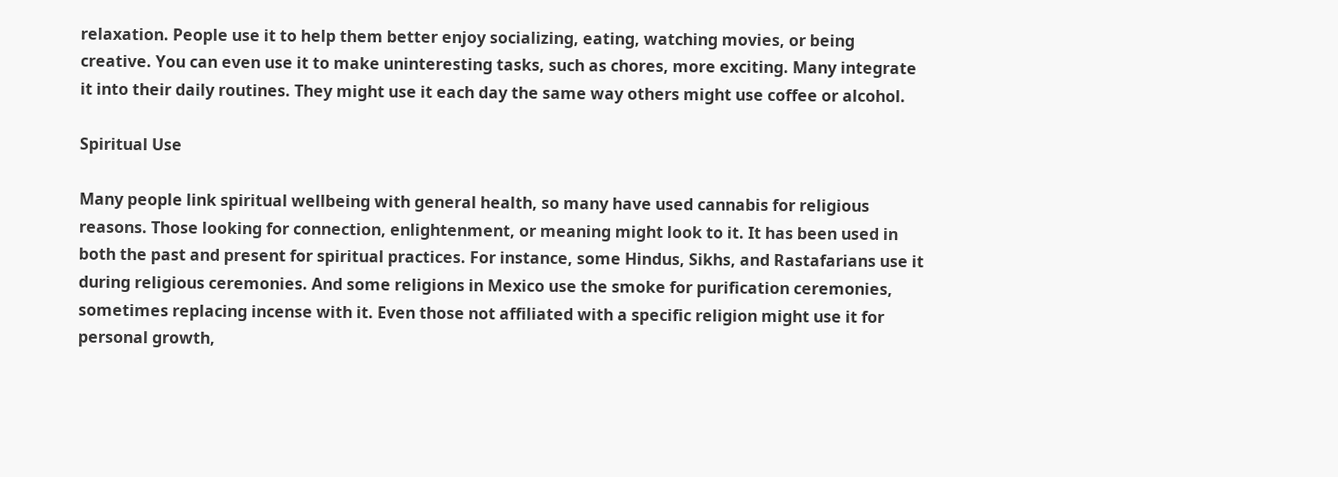relaxation. People use it to help them better enjoy socializing, eating, watching movies, or being creative. You can even use it to make uninteresting tasks, such as chores, more exciting. Many integrate it into their daily routines. They might use it each day the same way others might use coffee or alcohol.

Spiritual Use

Many people link spiritual wellbeing with general health, so many have used cannabis for religious reasons. Those looking for connection, enlightenment, or meaning might look to it. It has been used in both the past and present for spiritual practices. For instance, some Hindus, Sikhs, and Rastafarians use it during religious ceremonies. And some religions in Mexico use the smoke for purification ceremonies, sometimes replacing incense with it. Even those not affiliated with a specific religion might use it for personal growth,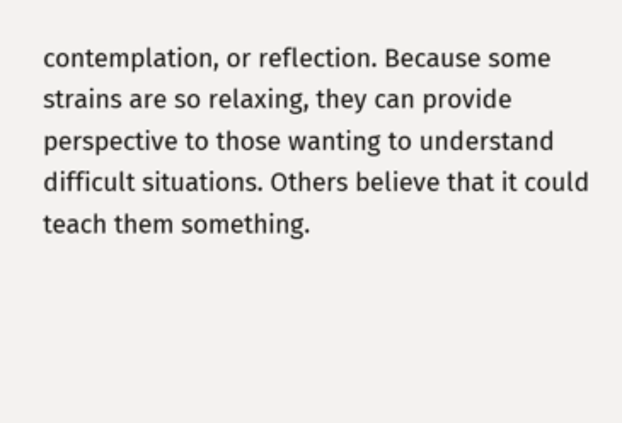contemplation, or reflection. Because some strains are so relaxing, they can provide perspective to those wanting to understand difficult situations. Others believe that it could teach them something.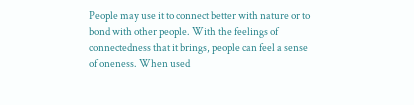People may use it to connect better with nature or to bond with other people. With the feelings of connectedness that it brings, people can feel a sense of oneness. When used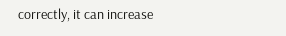correctly, it can increase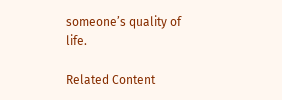someone’s quality of life.

Related Content